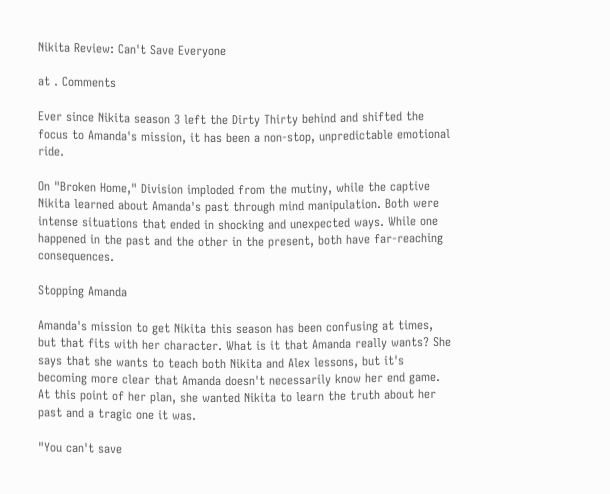Nikita Review: Can't Save Everyone

at . Comments

Ever since Nikita season 3 left the Dirty Thirty behind and shifted the focus to Amanda's mission, it has been a non-stop, unpredictable emotional ride.

On "Broken Home," Division imploded from the mutiny, while the captive Nikita learned about Amanda's past through mind manipulation. Both were intense situations that ended in shocking and unexpected ways. While one happened in the past and the other in the present, both have far-reaching consequences.

Stopping Amanda

Amanda's mission to get Nikita this season has been confusing at times, but that fits with her character. What is it that Amanda really wants? She says that she wants to teach both Nikita and Alex lessons, but it's becoming more clear that Amanda doesn't necessarily know her end game. At this point of her plan, she wanted Nikita to learn the truth about her past and a tragic one it was.

"You can't save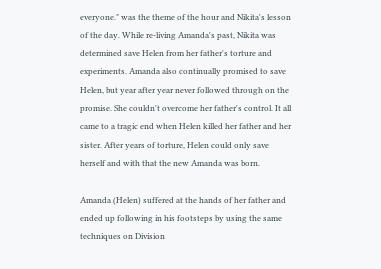everyone." was the theme of the hour and Nikita's lesson of the day. While re-living Amanda's past, Nikita was determined save Helen from her father's torture and experiments. Amanda also continually promised to save Helen, but year after year never followed through on the promise. She couldn't overcome her father's control. It all came to a tragic end when Helen killed her father and her sister. After years of torture, Helen could only save herself and with that the new Amanda was born.

Amanda (Helen) suffered at the hands of her father and ended up following in his footsteps by using the same techniques on Division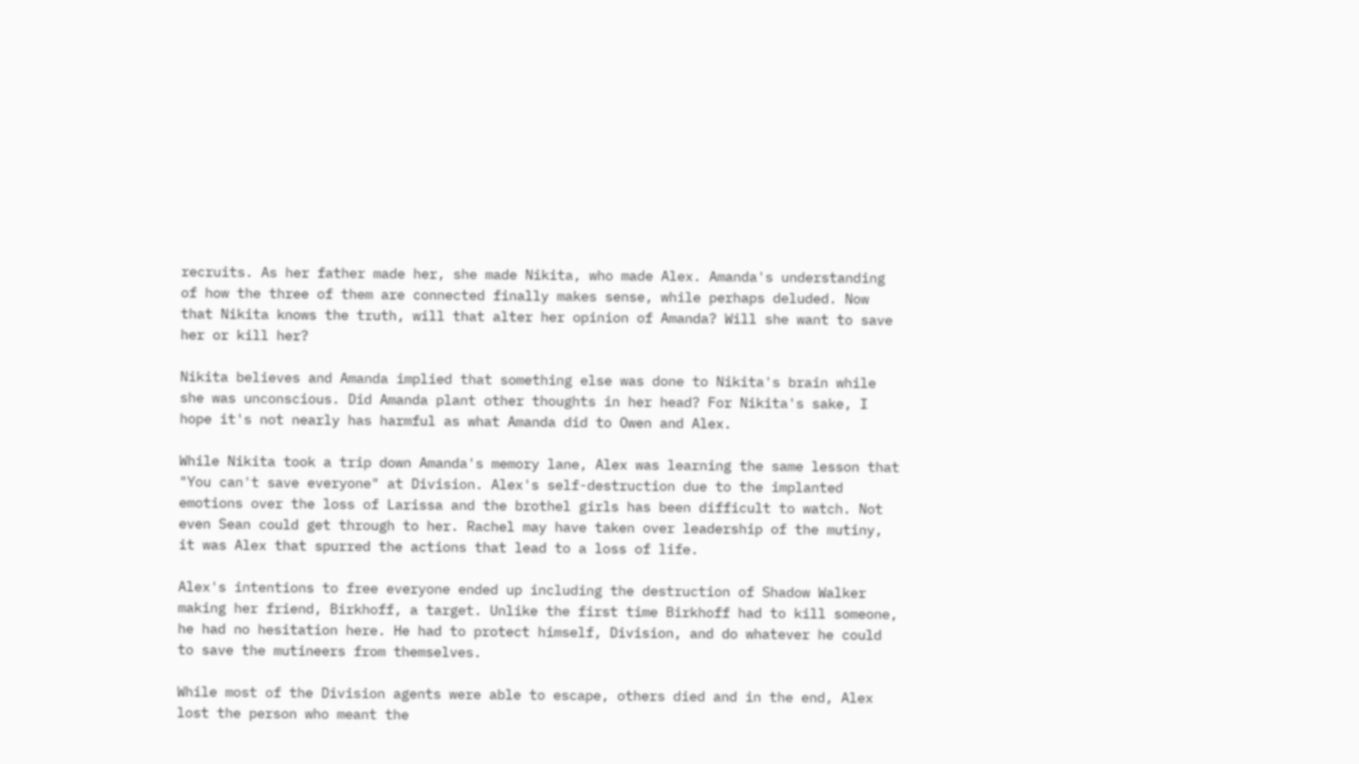recruits. As her father made her, she made Nikita, who made Alex. Amanda's understanding of how the three of them are connected finally makes sense, while perhaps deluded. Now that Nikita knows the truth, will that alter her opinion of Amanda? Will she want to save her or kill her?

Nikita believes and Amanda implied that something else was done to Nikita's brain while she was unconscious. Did Amanda plant other thoughts in her head? For Nikita's sake, I hope it's not nearly has harmful as what Amanda did to Owen and Alex.

While Nikita took a trip down Amanda's memory lane, Alex was learning the same lesson that "You can't save everyone" at Division. Alex's self-destruction due to the implanted emotions over the loss of Larissa and the brothel girls has been difficult to watch. Not even Sean could get through to her. Rachel may have taken over leadership of the mutiny, it was Alex that spurred the actions that lead to a loss of life.

Alex's intentions to free everyone ended up including the destruction of Shadow Walker making her friend, Birkhoff, a target. Unlike the first time Birkhoff had to kill someone, he had no hesitation here. He had to protect himself, Division, and do whatever he could to save the mutineers from themselves.

While most of the Division agents were able to escape, others died and in the end, Alex lost the person who meant the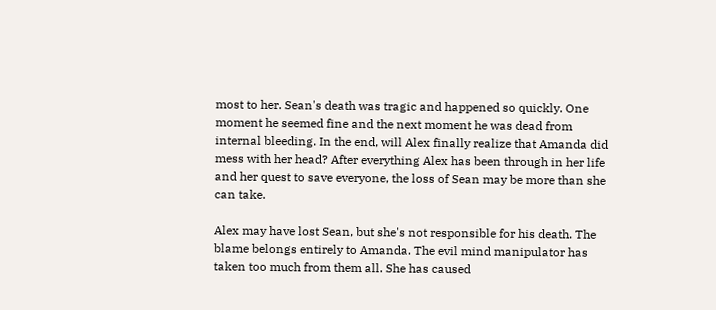most to her. Sean's death was tragic and happened so quickly. One moment he seemed fine and the next moment he was dead from internal bleeding. In the end, will Alex finally realize that Amanda did mess with her head? After everything Alex has been through in her life and her quest to save everyone, the loss of Sean may be more than she can take.

Alex may have lost Sean, but she's not responsible for his death. The blame belongs entirely to Amanda. The evil mind manipulator has taken too much from them all. She has caused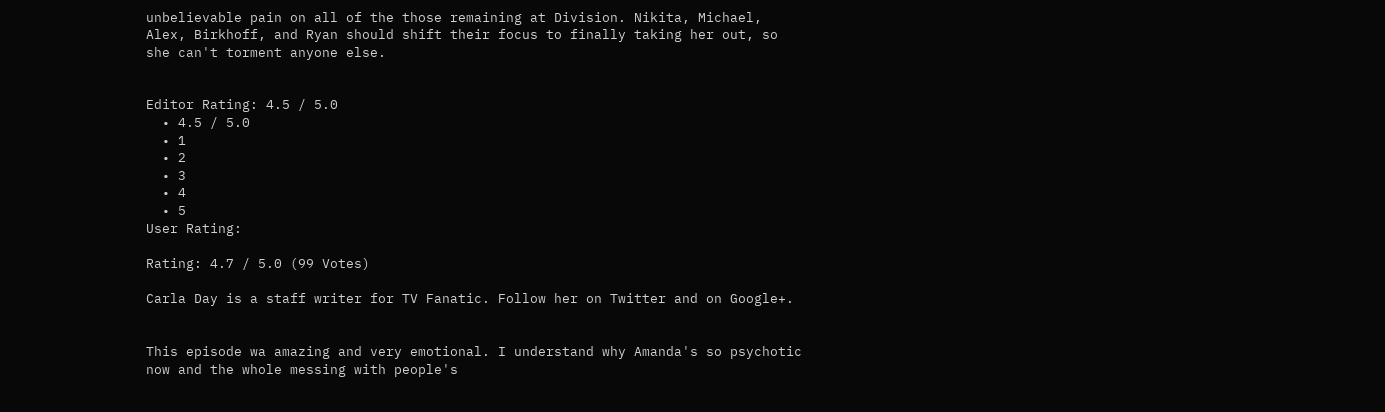unbelievable pain on all of the those remaining at Division. Nikita, Michael, Alex, Birkhoff, and Ryan should shift their focus to finally taking her out, so she can't torment anyone else.


Editor Rating: 4.5 / 5.0
  • 4.5 / 5.0
  • 1
  • 2
  • 3
  • 4
  • 5
User Rating:

Rating: 4.7 / 5.0 (99 Votes)

Carla Day is a staff writer for TV Fanatic. Follow her on Twitter and on Google+.


This episode wa amazing and very emotional. I understand why Amanda's so psychotic now and the whole messing with people's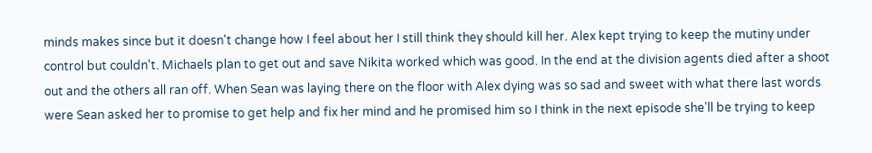minds makes since but it doesn't change how I feel about her I still think they should kill her. Alex kept trying to keep the mutiny under control but couldn't. Michaels plan to get out and save Nikita worked which was good. In the end at the division agents died after a shoot out and the others all ran off. When Sean was laying there on the floor with Alex dying was so sad and sweet with what there last words were Sean asked her to promise to get help and fix her mind and he promised him so I think in the next episode she'll be trying to keep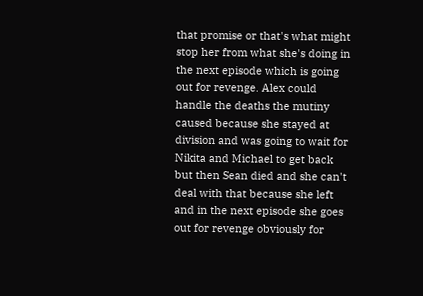that promise or that's what might stop her from what she's doing in the next episode which is going out for revenge. Alex could handle the deaths the mutiny caused because she stayed at division and was going to wait for Nikita and Michael to get back but then Sean died and she can't deal with that because she left and in the next episode she goes out for revenge obviously for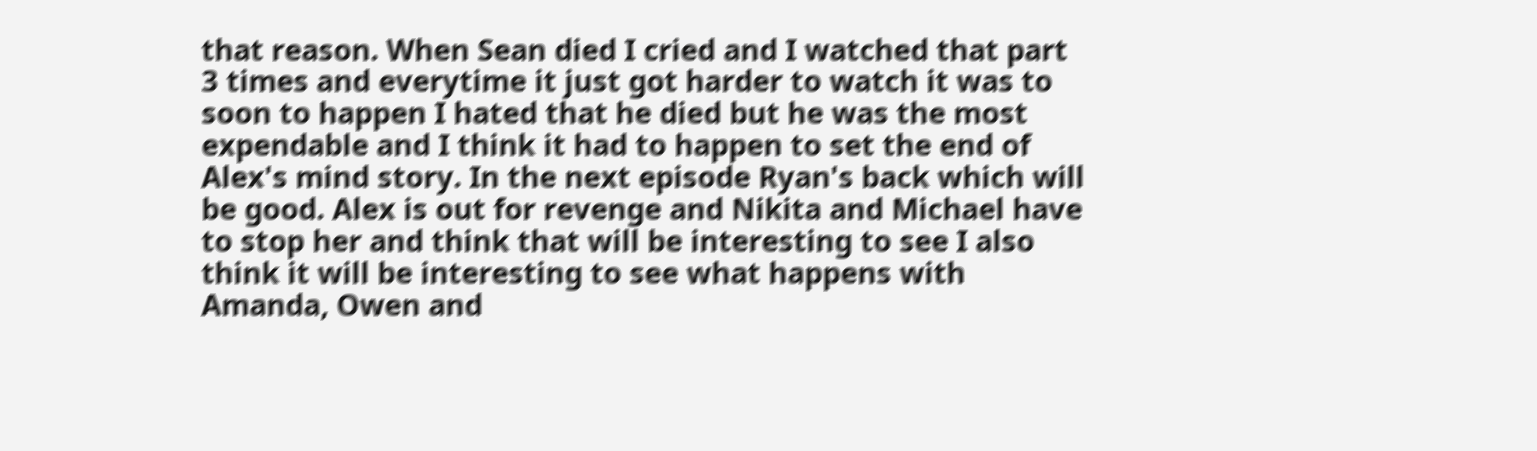that reason. When Sean died I cried and I watched that part 3 times and everytime it just got harder to watch it was to soon to happen I hated that he died but he was the most expendable and I think it had to happen to set the end of Alex's mind story. In the next episode Ryan's back which will be good. Alex is out for revenge and Nikita and Michael have to stop her and think that will be interesting to see I also think it will be interesting to see what happens with Amanda, Owen and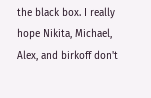the black box. I really hope Nikita, Michael, Alex, and birkoff don't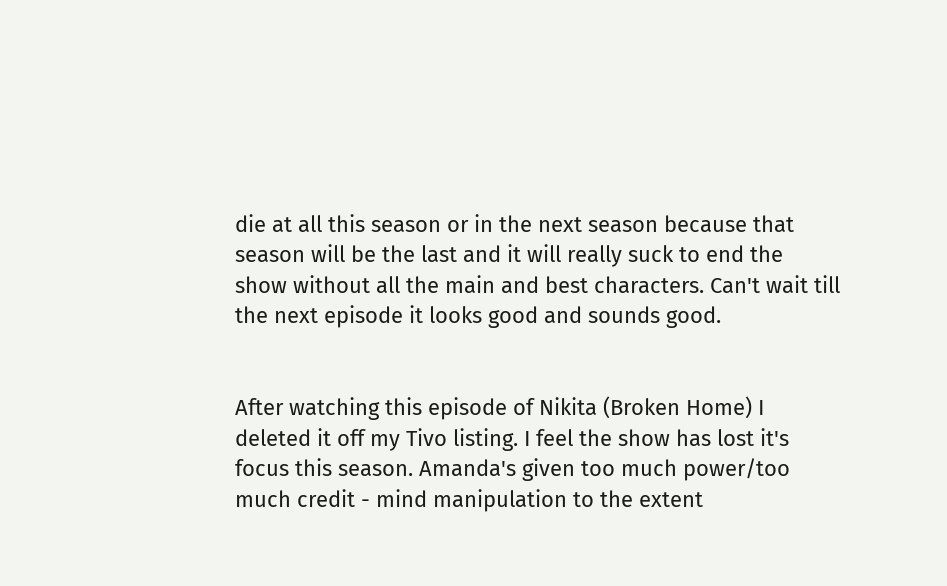die at all this season or in the next season because that season will be the last and it will really suck to end the show without all the main and best characters. Can't wait till the next episode it looks good and sounds good.


After watching this episode of Nikita (Broken Home) I deleted it off my Tivo listing. I feel the show has lost it's focus this season. Amanda's given too much power/too much credit - mind manipulation to the extent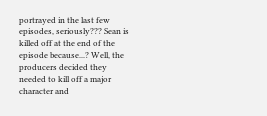portrayed in the last few episodes, seriously??? Sean is killed off at the end of the episode because...? Well, the producers decided they needed to kill off a major character and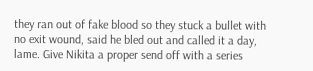they ran out of fake blood so they stuck a bullet with no exit wound, said he bled out and called it a day, lame. Give Nikita a proper send off with a series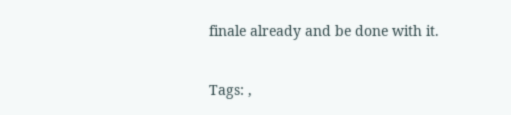finale already and be done with it.

Tags: ,